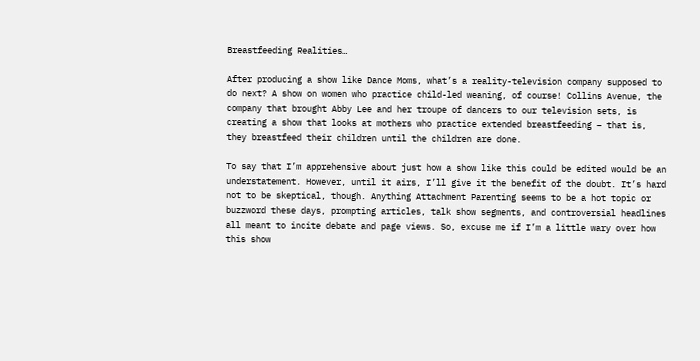Breastfeeding Realities…

After producing a show like Dance Moms, what’s a reality-television company supposed to do next? A show on women who practice child-led weaning, of course! Collins Avenue, the company that brought Abby Lee and her troupe of dancers to our television sets, is creating a show that looks at mothers who practice extended breastfeeding – that is, they breastfeed their children until the children are done.

To say that I’m apprehensive about just how a show like this could be edited would be an understatement. However, until it airs, I’ll give it the benefit of the doubt. It’s hard not to be skeptical, though. Anything Attachment Parenting seems to be a hot topic or buzzword these days, prompting articles, talk show segments, and controversial headlines all meant to incite debate and page views. So, excuse me if I’m a little wary over how this show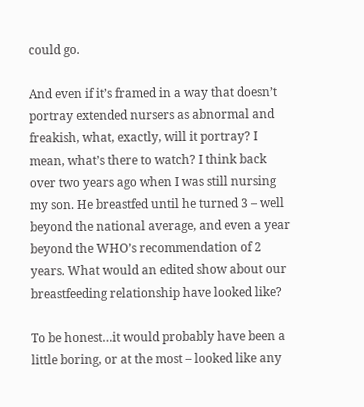could go.

And even if it’s framed in a way that doesn’t portray extended nursers as abnormal and freakish, what, exactly, will it portray? I mean, what’s there to watch? I think back over two years ago when I was still nursing my son. He breastfed until he turned 3 – well beyond the national average, and even a year beyond the WHO’s recommendation of 2 years. What would an edited show about our breastfeeding relationship have looked like?

To be honest…it would probably have been a little boring, or at the most – looked like any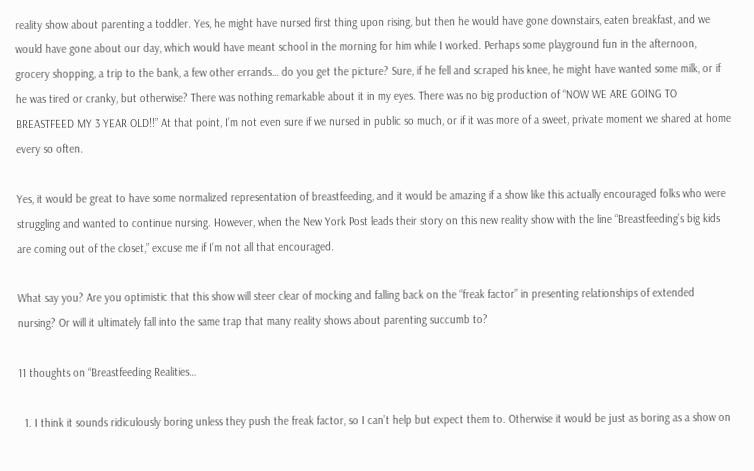reality show about parenting a toddler. Yes, he might have nursed first thing upon rising, but then he would have gone downstairs, eaten breakfast, and we would have gone about our day, which would have meant school in the morning for him while I worked. Perhaps some playground fun in the afternoon, grocery shopping, a trip to the bank, a few other errands… do you get the picture? Sure, if he fell and scraped his knee, he might have wanted some milk, or if he was tired or cranky, but otherwise? There was nothing remarkable about it in my eyes. There was no big production of “NOW WE ARE GOING TO BREASTFEED MY 3 YEAR OLD!!” At that point, I’m not even sure if we nursed in public so much, or if it was more of a sweet, private moment we shared at home every so often.

Yes, it would be great to have some normalized representation of breastfeeding, and it would be amazing if a show like this actually encouraged folks who were struggling and wanted to continue nursing. However, when the New York Post leads their story on this new reality show with the line “Breastfeeding’s big kids are coming out of the closet,” excuse me if I’m not all that encouraged.

What say you? Are you optimistic that this show will steer clear of mocking and falling back on the “freak factor” in presenting relationships of extended nursing? Or will it ultimately fall into the same trap that many reality shows about parenting succumb to?

11 thoughts on “Breastfeeding Realities…

  1. I think it sounds ridiculously boring unless they push the freak factor, so I can’t help but expect them to. Otherwise it would be just as boring as a show on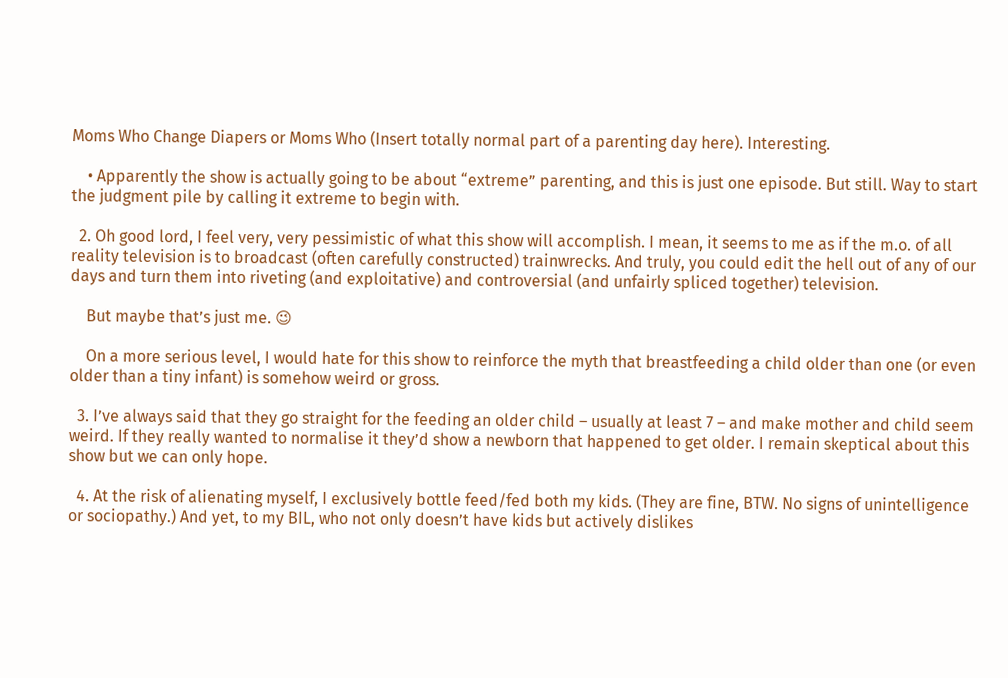Moms Who Change Diapers or Moms Who (Insert totally normal part of a parenting day here). Interesting.

    • Apparently the show is actually going to be about “extreme” parenting, and this is just one episode. But still. Way to start the judgment pile by calling it extreme to begin with.

  2. Oh good lord, I feel very, very pessimistic of what this show will accomplish. I mean, it seems to me as if the m.o. of all reality television is to broadcast (often carefully constructed) trainwrecks. And truly, you could edit the hell out of any of our days and turn them into riveting (and exploitative) and controversial (and unfairly spliced together) television.

    But maybe that’s just me. 😉

    On a more serious level, I would hate for this show to reinforce the myth that breastfeeding a child older than one (or even older than a tiny infant) is somehow weird or gross.

  3. I’ve always said that they go straight for the feeding an older child – usually at least 7 – and make mother and child seem weird. If they really wanted to normalise it they’d show a newborn that happened to get older. I remain skeptical about this show but we can only hope.

  4. At the risk of alienating myself, I exclusively bottle feed/fed both my kids. (They are fine, BTW. No signs of unintelligence or sociopathy.) And yet, to my BIL, who not only doesn’t have kids but actively dislikes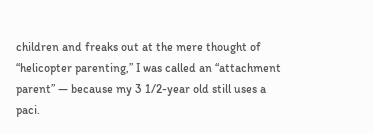children and freaks out at the mere thought of “helicopter parenting,” I was called an “attachment parent” — because my 3 1/2-year old still uses a paci.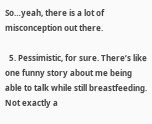So…yeah, there is a lot of misconception out there.

  5. Pessimistic, for sure. There’s like one funny story about me being able to talk while still breastfeeding. Not exactly a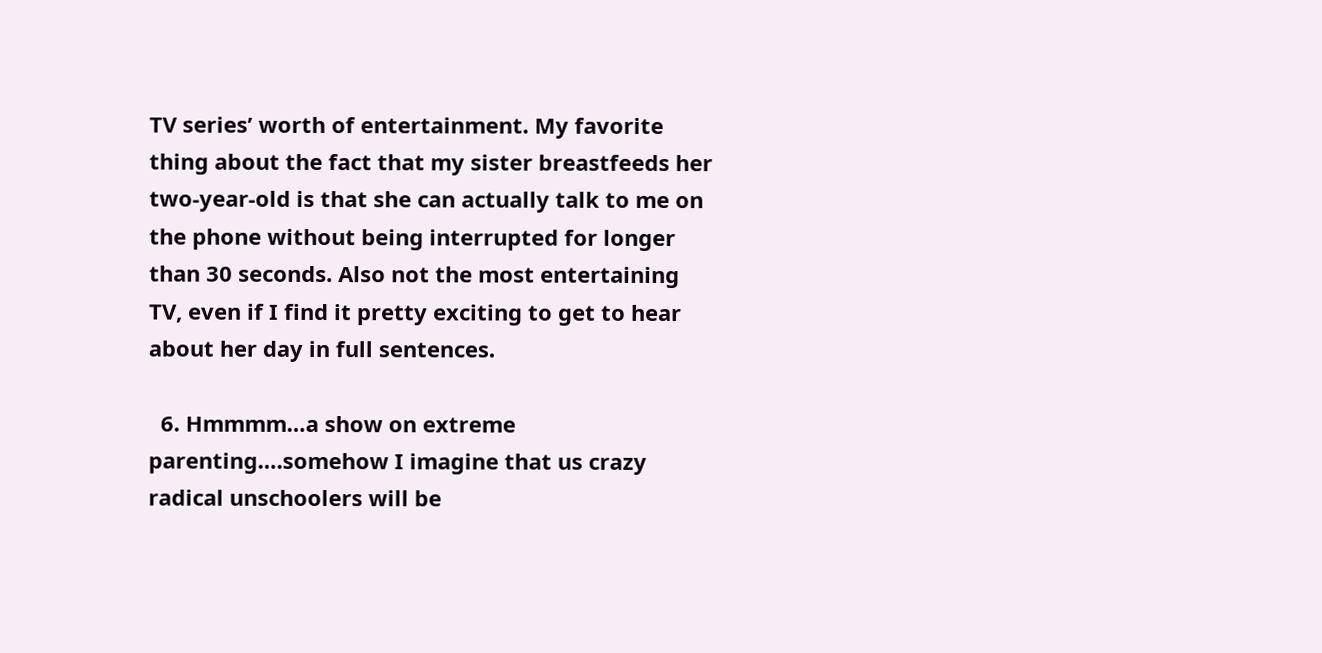TV series’ worth of entertainment. My favorite thing about the fact that my sister breastfeeds her two-year-old is that she can actually talk to me on the phone without being interrupted for longer than 30 seconds. Also not the most entertaining TV, even if I find it pretty exciting to get to hear about her day in full sentences.

  6. Hmmmm…a show on extreme parenting….somehow I imagine that us crazy radical unschoolers will be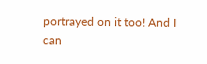portrayed on it too! And I can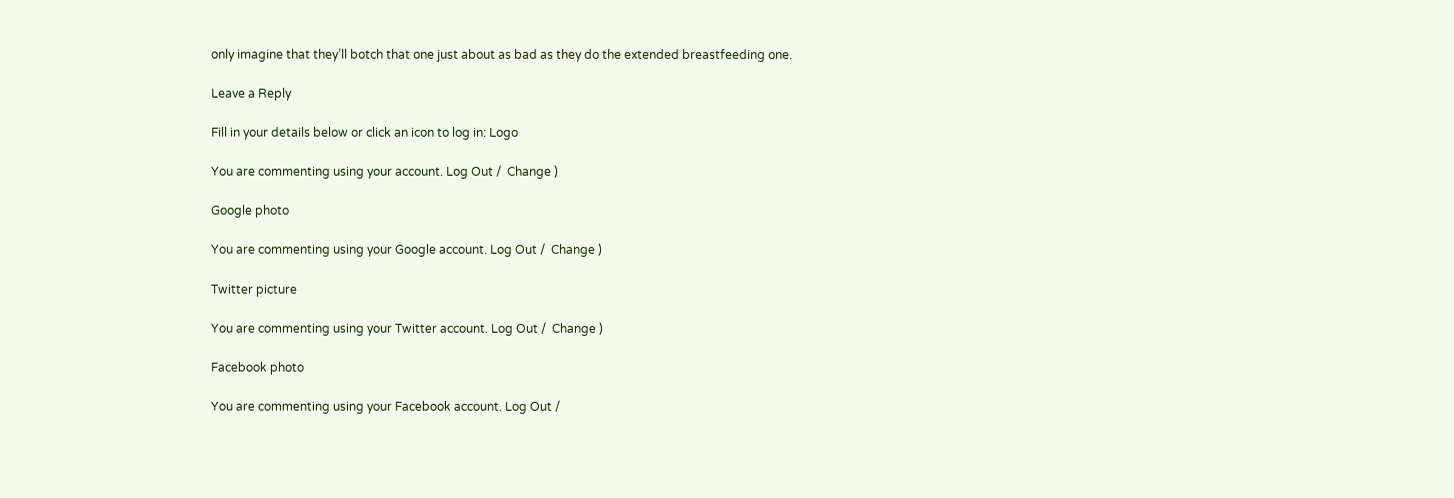only imagine that they’ll botch that one just about as bad as they do the extended breastfeeding one.

Leave a Reply

Fill in your details below or click an icon to log in: Logo

You are commenting using your account. Log Out /  Change )

Google photo

You are commenting using your Google account. Log Out /  Change )

Twitter picture

You are commenting using your Twitter account. Log Out /  Change )

Facebook photo

You are commenting using your Facebook account. Log Out /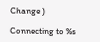Change )

Connecting to %s